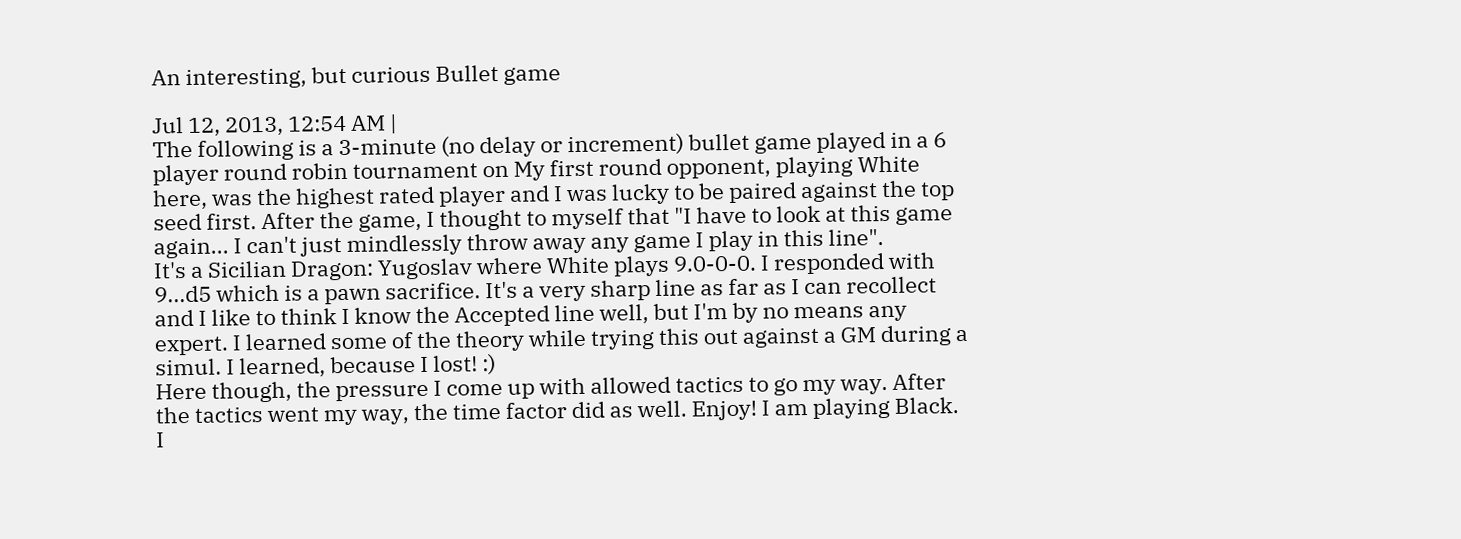An interesting, but curious Bullet game

Jul 12, 2013, 12:54 AM |
The following is a 3-minute (no delay or increment) bullet game played in a 6 player round robin tournament on My first round opponent, playing White here, was the highest rated player and I was lucky to be paired against the top seed first. After the game, I thought to myself that "I have to look at this game again... I can't just mindlessly throw away any game I play in this line".
It's a Sicilian Dragon: Yugoslav where White plays 9.0-0-0. I responded with 9...d5 which is a pawn sacrifice. It's a very sharp line as far as I can recollect and I like to think I know the Accepted line well, but I'm by no means any expert. I learned some of the theory while trying this out against a GM during a simul. I learned, because I lost! :)
Here though, the pressure I come up with allowed tactics to go my way. After the tactics went my way, the time factor did as well. Enjoy! I am playing Black.
I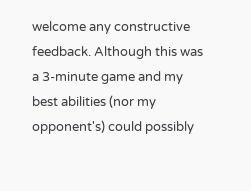welcome any constructive feedback. Although this was a 3-minute game and my best abilities (nor my opponent's) could possibly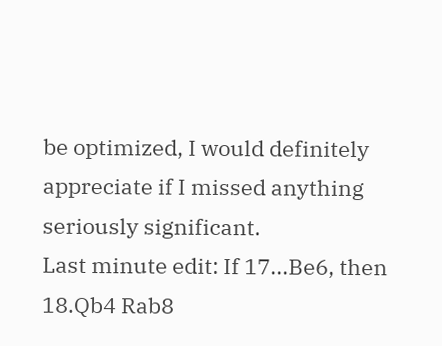be optimized, I would definitely appreciate if I missed anything seriously significant.
Last minute edit: If 17...Be6, then 18.Qb4 Rab8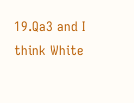19.Qa3 and I think White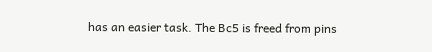has an easier task. The Bc5 is freed from pins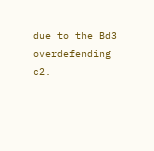due to the Bd3 overdefending c2.